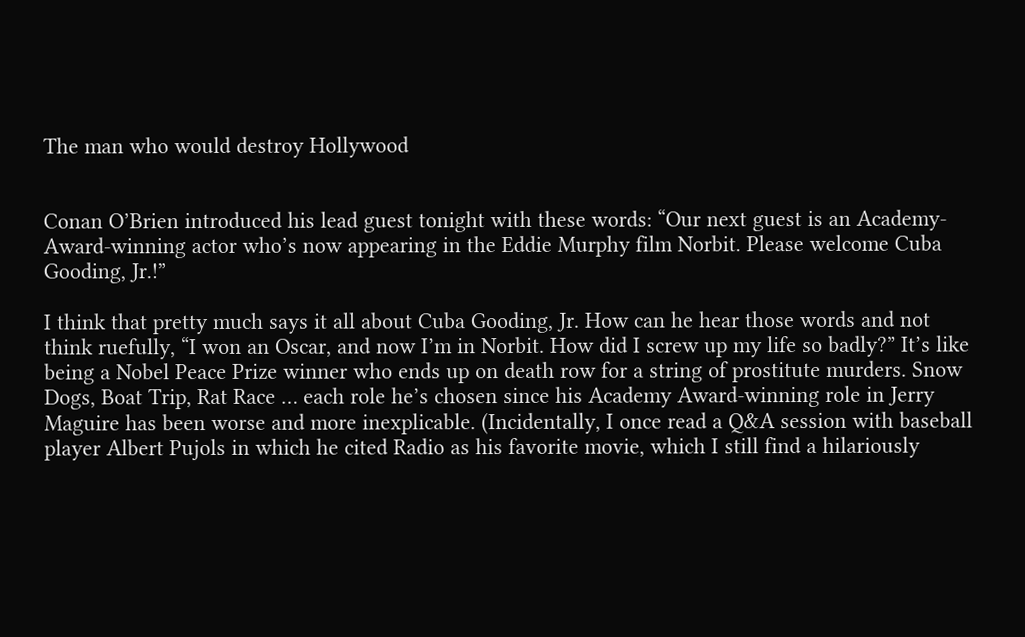The man who would destroy Hollywood


Conan O’Brien introduced his lead guest tonight with these words: “Our next guest is an Academy-Award-winning actor who’s now appearing in the Eddie Murphy film Norbit. Please welcome Cuba Gooding, Jr.!”

I think that pretty much says it all about Cuba Gooding, Jr. How can he hear those words and not think ruefully, “I won an Oscar, and now I’m in Norbit. How did I screw up my life so badly?” It’s like being a Nobel Peace Prize winner who ends up on death row for a string of prostitute murders. Snow Dogs, Boat Trip, Rat Race … each role he’s chosen since his Academy Award-winning role in Jerry Maguire has been worse and more inexplicable. (Incidentally, I once read a Q&A session with baseball player Albert Pujols in which he cited Radio as his favorite movie, which I still find a hilariously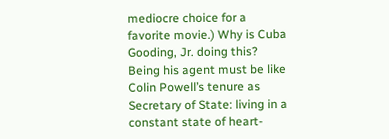mediocre choice for a favorite movie.) Why is Cuba Gooding, Jr. doing this? Being his agent must be like Colin Powell’s tenure as Secretary of State: living in a constant state of heart-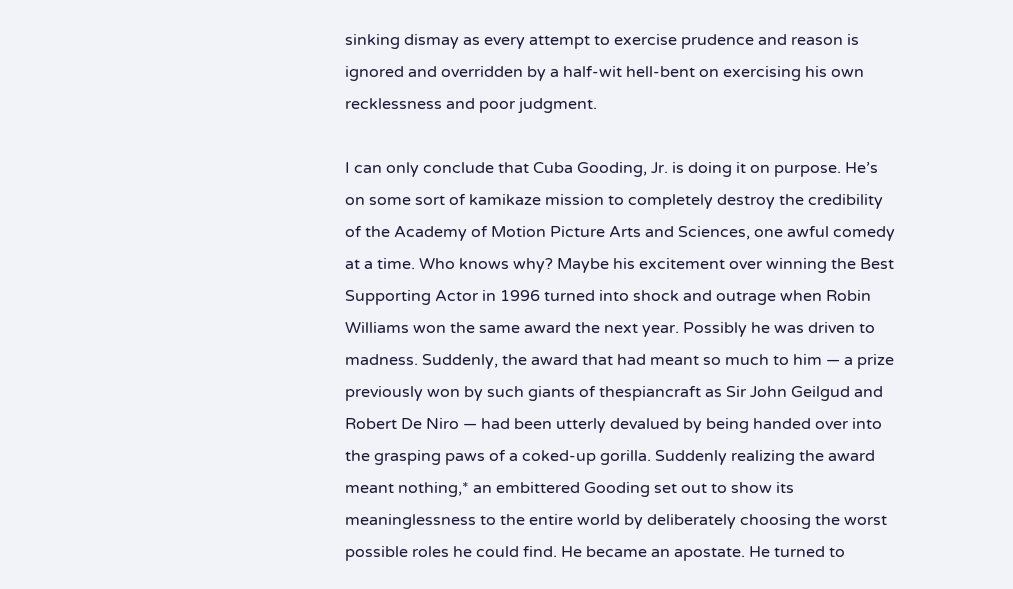sinking dismay as every attempt to exercise prudence and reason is ignored and overridden by a half-wit hell-bent on exercising his own recklessness and poor judgment.

I can only conclude that Cuba Gooding, Jr. is doing it on purpose. He’s on some sort of kamikaze mission to completely destroy the credibility of the Academy of Motion Picture Arts and Sciences, one awful comedy at a time. Who knows why? Maybe his excitement over winning the Best Supporting Actor in 1996 turned into shock and outrage when Robin Williams won the same award the next year. Possibly he was driven to madness. Suddenly, the award that had meant so much to him — a prize previously won by such giants of thespiancraft as Sir John Geilgud and Robert De Niro — had been utterly devalued by being handed over into the grasping paws of a coked-up gorilla. Suddenly realizing the award meant nothing,* an embittered Gooding set out to show its meaninglessness to the entire world by deliberately choosing the worst possible roles he could find. He became an apostate. He turned to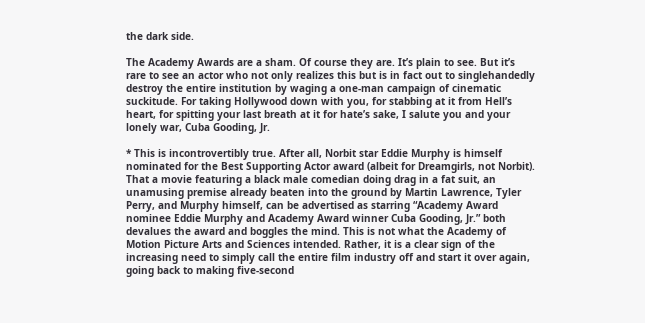the dark side.

The Academy Awards are a sham. Of course they are. It’s plain to see. But it’s rare to see an actor who not only realizes this but is in fact out to singlehandedly destroy the entire institution by waging a one-man campaign of cinematic suckitude. For taking Hollywood down with you, for stabbing at it from Hell’s heart, for spitting your last breath at it for hate’s sake, I salute you and your lonely war, Cuba Gooding, Jr.

* This is incontrovertibly true. After all, Norbit star Eddie Murphy is himself nominated for the Best Supporting Actor award (albeit for Dreamgirls, not Norbit). That a movie featuring a black male comedian doing drag in a fat suit, an unamusing premise already beaten into the ground by Martin Lawrence, Tyler Perry, and Murphy himself, can be advertised as starring “Academy Award nominee Eddie Murphy and Academy Award winner Cuba Gooding, Jr.” both devalues the award and boggles the mind. This is not what the Academy of Motion Picture Arts and Sciences intended. Rather, it is a clear sign of the increasing need to simply call the entire film industry off and start it over again, going back to making five-second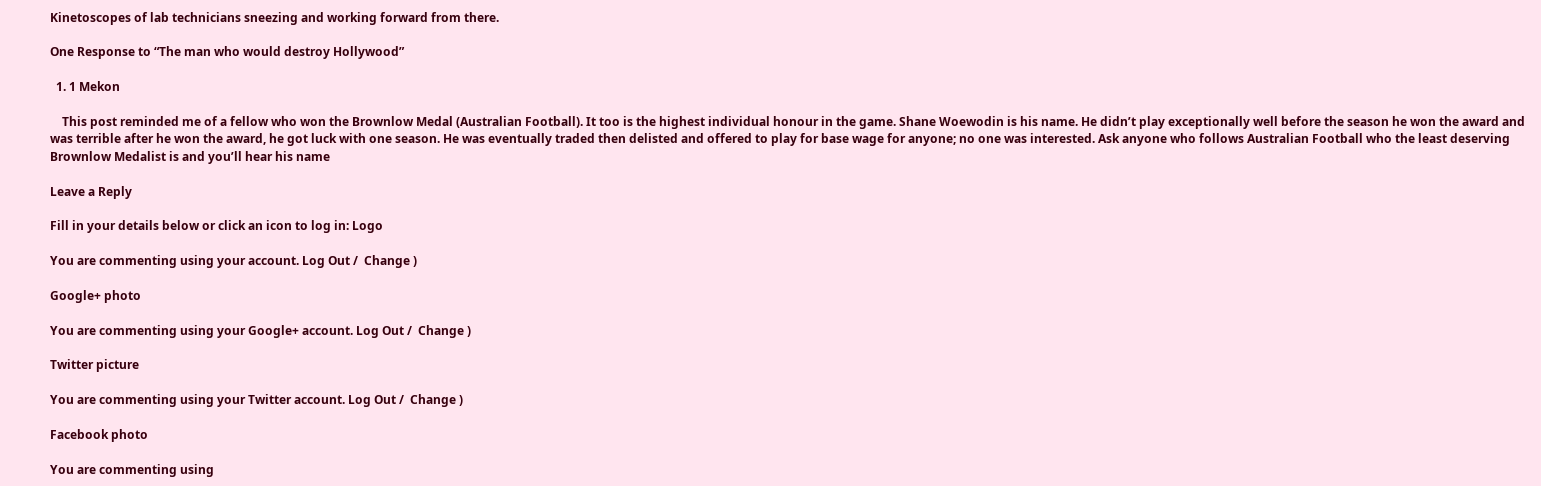Kinetoscopes of lab technicians sneezing and working forward from there.

One Response to “The man who would destroy Hollywood”

  1. 1 Mekon

    This post reminded me of a fellow who won the Brownlow Medal (Australian Football). It too is the highest individual honour in the game. Shane Woewodin is his name. He didn’t play exceptionally well before the season he won the award and was terrible after he won the award, he got luck with one season. He was eventually traded then delisted and offered to play for base wage for anyone; no one was interested. Ask anyone who follows Australian Football who the least deserving Brownlow Medalist is and you’ll hear his name

Leave a Reply

Fill in your details below or click an icon to log in: Logo

You are commenting using your account. Log Out /  Change )

Google+ photo

You are commenting using your Google+ account. Log Out /  Change )

Twitter picture

You are commenting using your Twitter account. Log Out /  Change )

Facebook photo

You are commenting using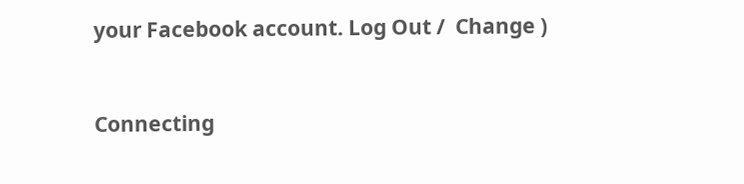your Facebook account. Log Out /  Change )


Connecting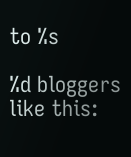to %s

%d bloggers like this: